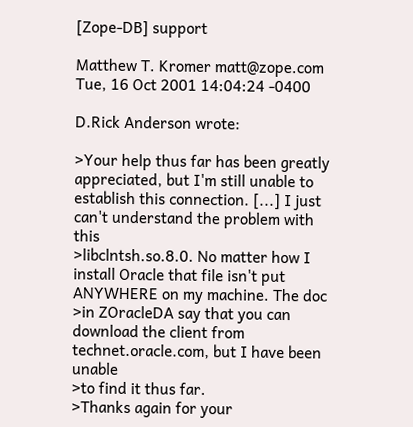[Zope-DB] support

Matthew T. Kromer matt@zope.com
Tue, 16 Oct 2001 14:04:24 -0400

D.Rick Anderson wrote:

>Your help thus far has been greatly appreciated, but I'm still unable to establish this connection. [...] I just can't understand the problem with this
>libclntsh.so.8.0. No matter how I install Oracle that file isn't put ANYWHERE on my machine. The doc
>in ZOracleDA say that you can download the client from technet.oracle.com, but I have been unable
>to find it thus far.
>Thanks again for your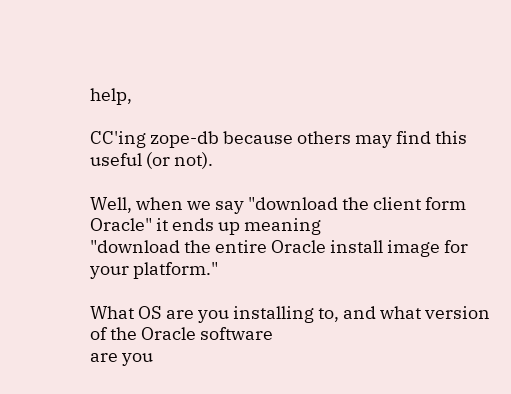help,

CC'ing zope-db because others may find this useful (or not).

Well, when we say "download the client form Oracle" it ends up meaning
"download the entire Oracle install image for your platform."

What OS are you installing to, and what version of the Oracle software
are you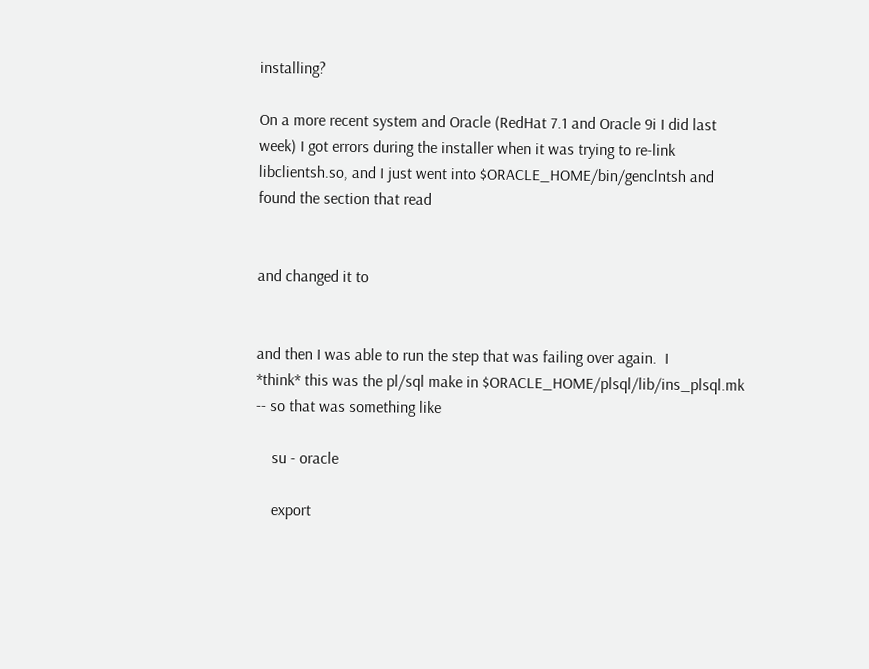installing?

On a more recent system and Oracle (RedHat 7.1 and Oracle 9i I did last
week) I got errors during the installer when it was trying to re-link
libclientsh.so, and I just went into $ORACLE_HOME/bin/genclntsh and
found the section that read


and changed it to


and then I was able to run the step that was failing over again.  I
*think* this was the pl/sql make in $ORACLE_HOME/plsql/lib/ins_plsql.mk
-- so that was something like

    su - oracle

    export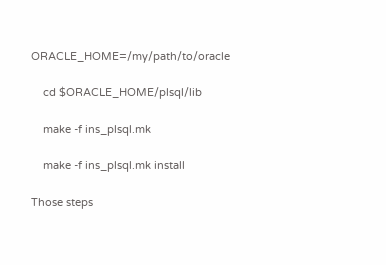ORACLE_HOME=/my/path/to/oracle

    cd $ORACLE_HOME/plsql/lib

    make -f ins_plsql.mk

    make -f ins_plsql.mk install

Those steps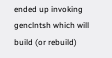ended up invoking genclntsh which will build (or rebuild)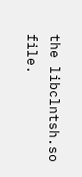the libclntsh.so file.